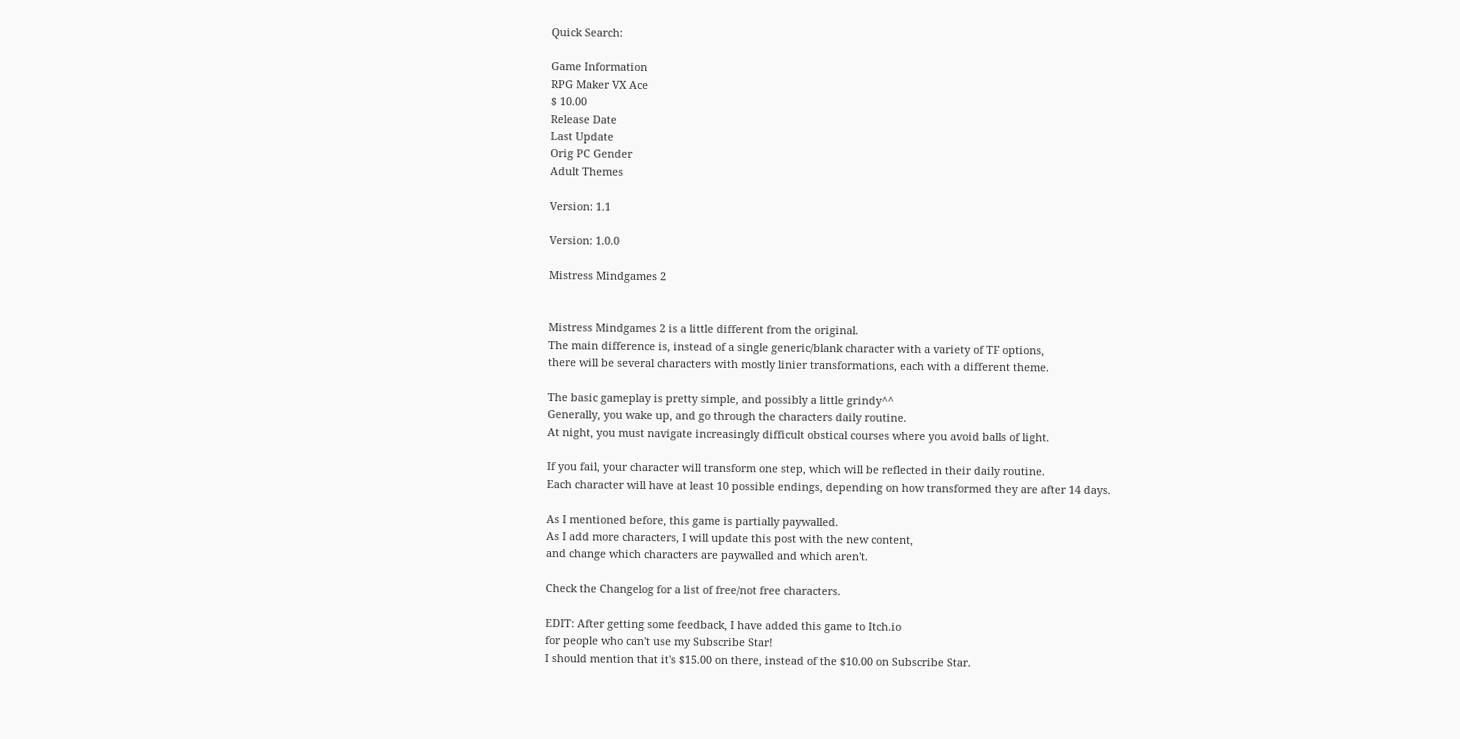Quick Search:

Game Information
RPG Maker VX Ace
$ 10.00
Release Date
Last Update
Orig PC Gender
Adult Themes

Version: 1.1

Version: 1.0.0

Mistress Mindgames 2


Mistress Mindgames 2 is a little different from the original.
The main difference is, instead of a single generic/blank character with a variety of TF options,
there will be several characters with mostly linier transformations, each with a different theme.

The basic gameplay is pretty simple, and possibly a little grindy^^
Generally, you wake up, and go through the characters daily routine.
At night, you must navigate increasingly difficult obstical courses where you avoid balls of light.

If you fail, your character will transform one step, which will be reflected in their daily routine.
Each character will have at least 10 possible endings, depending on how transformed they are after 14 days.

As I mentioned before, this game is partially paywalled.
As I add more characters, I will update this post with the new content,
and change which characters are paywalled and which aren't.

Check the Changelog for a list of free/not free characters.

EDIT: After getting some feedback, I have added this game to Itch.io
for people who can't use my Subscribe Star!
I should mention that it's $15.00 on there, instead of the $10.00 on Subscribe Star.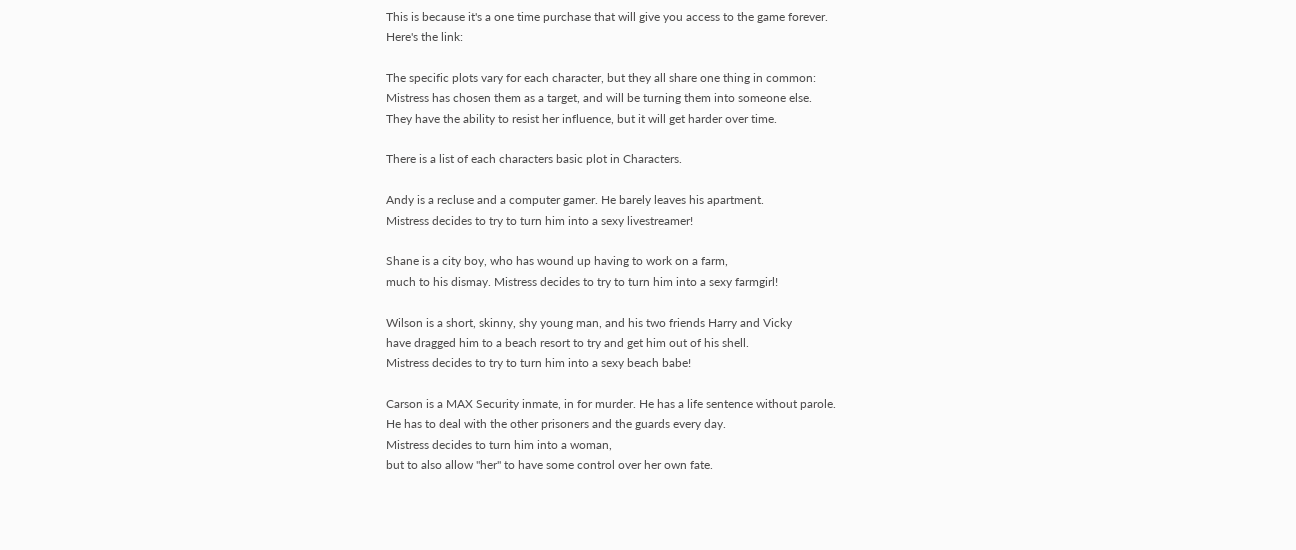This is because it's a one time purchase that will give you access to the game forever.
Here's the link:

The specific plots vary for each character, but they all share one thing in common:
Mistress has chosen them as a target, and will be turning them into someone else.
They have the ability to resist her influence, but it will get harder over time.

There is a list of each characters basic plot in Characters.

Andy is a recluse and a computer gamer. He barely leaves his apartment.
Mistress decides to try to turn him into a sexy livestreamer!

Shane is a city boy, who has wound up having to work on a farm,
much to his dismay. Mistress decides to try to turn him into a sexy farmgirl!

Wilson is a short, skinny, shy young man, and his two friends Harry and Vicky
have dragged him to a beach resort to try and get him out of his shell.
Mistress decides to try to turn him into a sexy beach babe!

Carson is a MAX Security inmate, in for murder. He has a life sentence without parole.
He has to deal with the other prisoners and the guards every day.
Mistress decides to turn him into a woman,
but to also allow "her" to have some control over her own fate.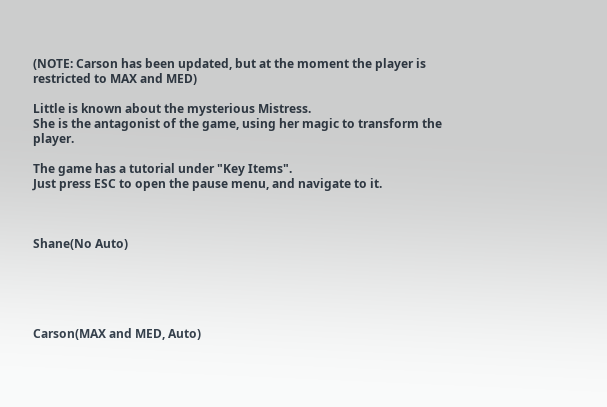(NOTE: Carson has been updated, but at the moment the player is restricted to MAX and MED)

Little is known about the mysterious Mistress.
She is the antagonist of the game, using her magic to transform the player.

The game has a tutorial under "Key Items".
Just press ESC to open the pause menu, and navigate to it.



Shane(No Auto)





Carson(MAX and MED, Auto)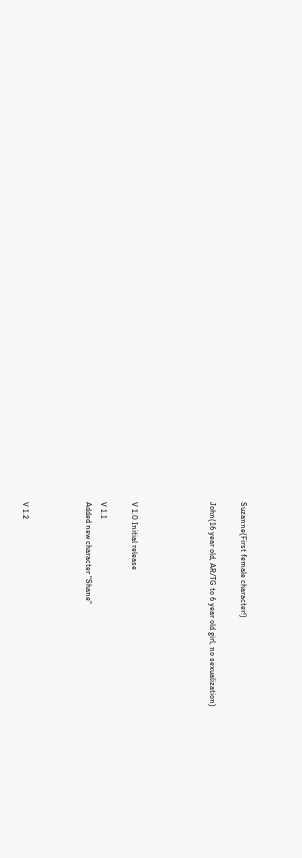Suzanne(First female character!)

John(16 year old, AR/TG to 6 year old girl, no sexualization)




V 1.0 Initial release

V 1.1
Added new character "Shane"



V 1.2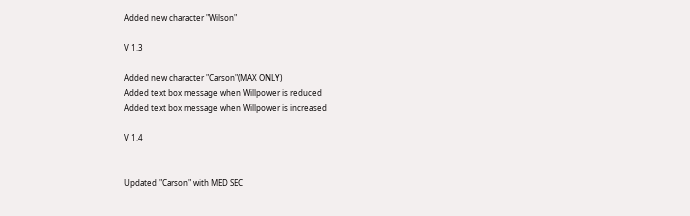Added new character "Wilson"

V 1.3

Added new character "Carson"(MAX ONLY)
Added text box message when Willpower is reduced
Added text box message when Willpower is increased

V 1.4


Updated "Carson" with MED SEC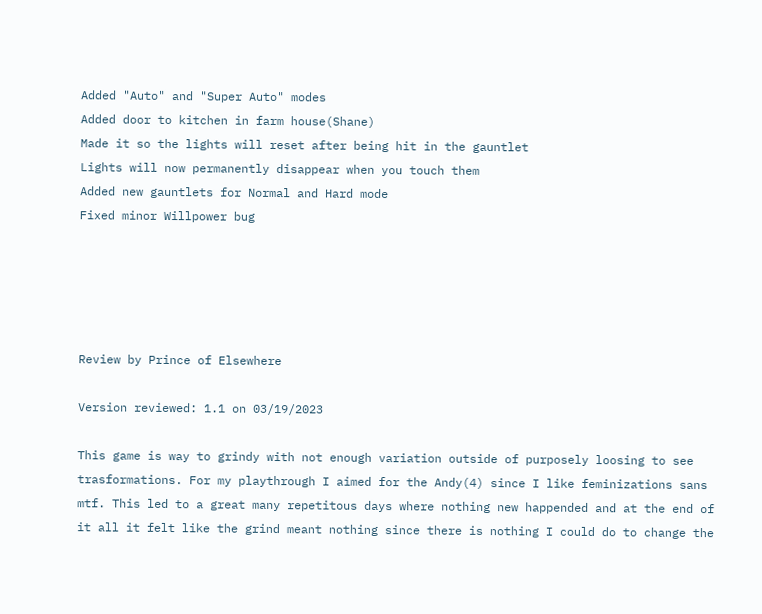Added "Auto" and "Super Auto" modes
Added door to kitchen in farm house(Shane)
Made it so the lights will reset after being hit in the gauntlet
Lights will now permanently disappear when you touch them
Added new gauntlets for Normal and Hard mode
Fixed minor Willpower bug





Review by Prince of Elsewhere

Version reviewed: 1.1 on 03/19/2023

This game is way to grindy with not enough variation outside of purposely loosing to see trasformations. For my playthrough I aimed for the Andy(4) since I like feminizations sans mtf. This led to a great many repetitous days where nothing new happended and at the end of it all it felt like the grind meant nothing since there is nothing I could do to change the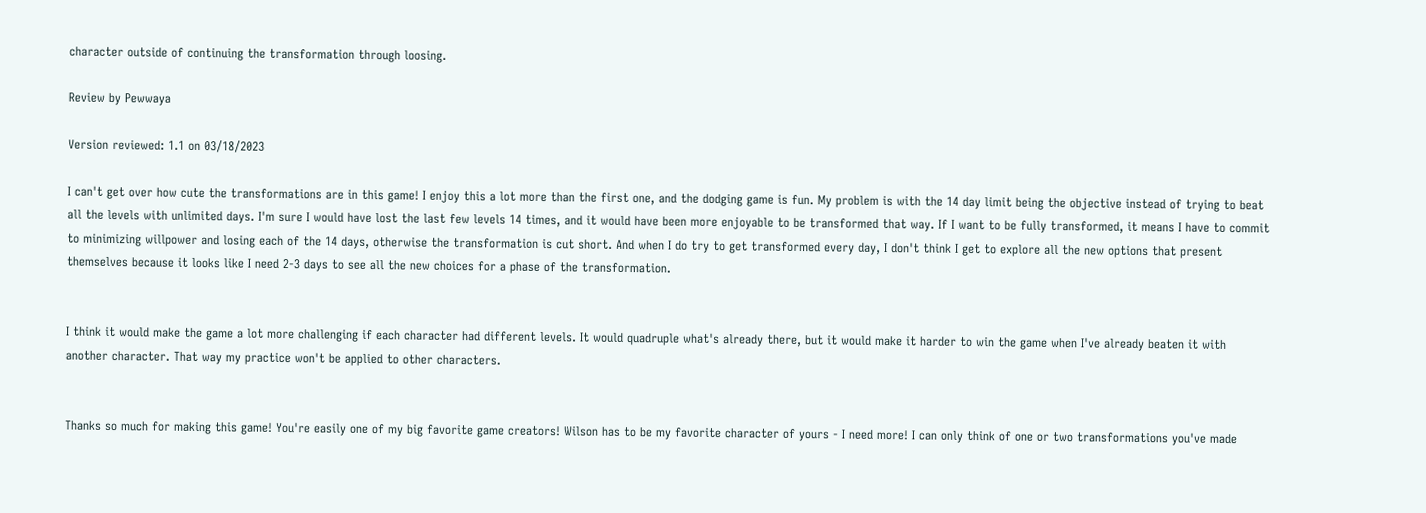character outside of continuing the transformation through loosing.

Review by Pewwaya

Version reviewed: 1.1 on 03/18/2023

I can't get over how cute the transformations are in this game! I enjoy this a lot more than the first one, and the dodging game is fun. My problem is with the 14 day limit being the objective instead of trying to beat all the levels with unlimited days. I'm sure I would have lost the last few levels 14 times, and it would have been more enjoyable to be transformed that way. If I want to be fully transformed, it means I have to commit to minimizing willpower and losing each of the 14 days, otherwise the transformation is cut short. And when I do try to get transformed every day, I don't think I get to explore all the new options that present themselves because it looks like I need 2-3 days to see all the new choices for a phase of the transformation.


I think it would make the game a lot more challenging if each character had different levels. It would quadruple what's already there, but it would make it harder to win the game when I've already beaten it with another character. That way my practice won't be applied to other characters.


Thanks so much for making this game! You're easily one of my big favorite game creators! Wilson has to be my favorite character of yours - I need more! I can only think of one or two transformations you've made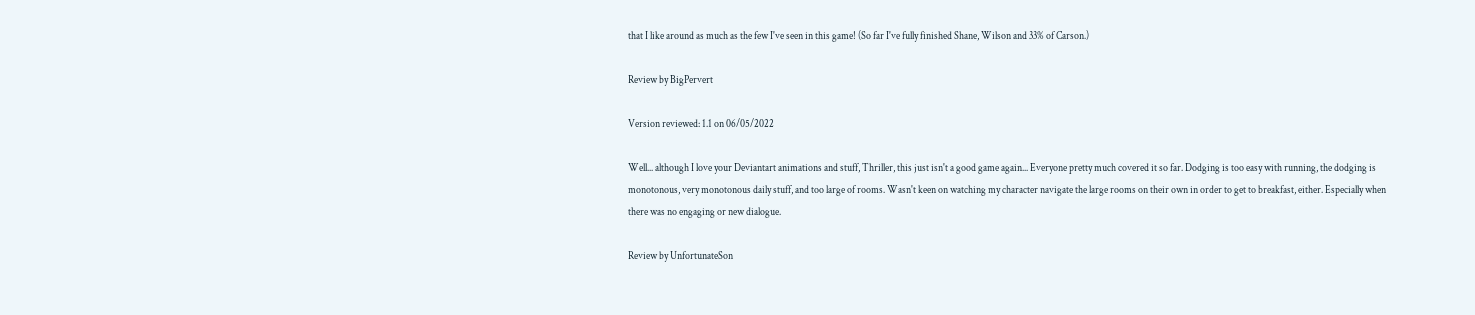that I like around as much as the few I've seen in this game! (So far I've fully finished Shane, Wilson and 33% of Carson.)

Review by BigPervert

Version reviewed: 1.1 on 06/05/2022

Well... although I love your Deviantart animations and stuff, Thriller, this just isn't a good game again... Everyone pretty much covered it so far. Dodging is too easy with running, the dodging is monotonous, very monotonous daily stuff, and too large of rooms. Wasn't keen on watching my character navigate the large rooms on their own in order to get to breakfast, either. Especially when there was no engaging or new dialogue.

Review by UnfortunateSon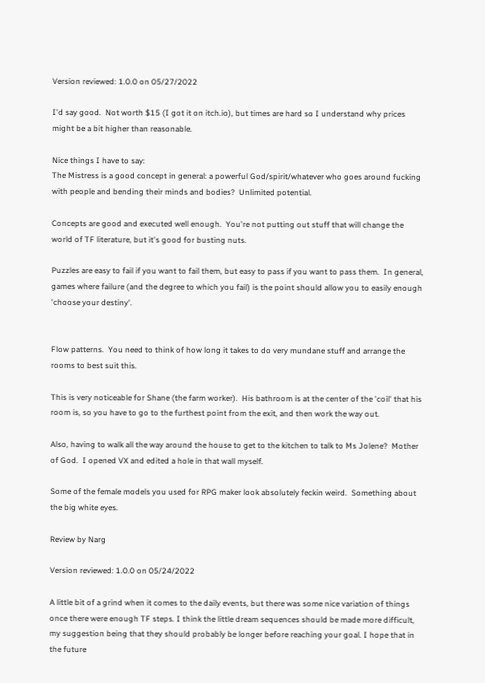Version reviewed: 1.0.0 on 05/27/2022

I'd say good.  Not worth $15 (I got it on itch.io), but times are hard so I understand why prices might be a bit higher than reasonable.

Nice things I have to say:
The Mistress is a good concept in general: a powerful God/spirit/whatever who goes around fucking with people and bending their minds and bodies?  Unlimited potential.

Concepts are good and executed well enough.  You're not putting out stuff that will change the world of TF literature, but it's good for busting nuts.

Puzzles are easy to fail if you want to fail them, but easy to pass if you want to pass them.  In general, games where failure (and the degree to which you fail) is the point should allow you to easily enough 'choose your destiny'.


Flow patterns.  You need to think of how long it takes to do very mundane stuff and arrange the rooms to best suit this.

This is very noticeable for Shane (the farm worker).  His bathroom is at the center of the 'coil' that his room is, so you have to go to the furthest point from the exit, and then work the way out.

Also, having to walk all the way around the house to get to the kitchen to talk to Ms Jolene?  Mother of God.  I opened VX and edited a hole in that wall myself.

Some of the female models you used for RPG maker look absolutely feckin weird.  Something about the big white eyes.

Review by Narg

Version reviewed: 1.0.0 on 05/24/2022

A little bit of a grind when it comes to the daily events, but there was some nice variation of things once there were enough TF steps. I think the little dream sequences should be made more difficult, my suggestion being that they should probably be longer before reaching your goal. I hope that in the future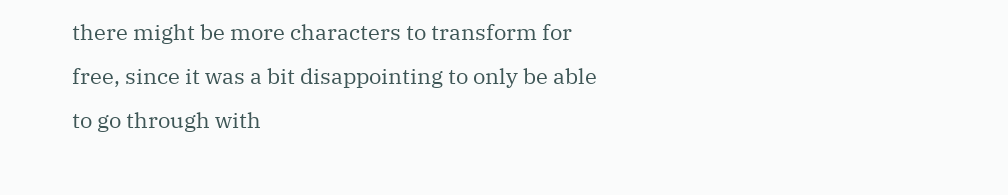there might be more characters to transform for free, since it was a bit disappointing to only be able to go through with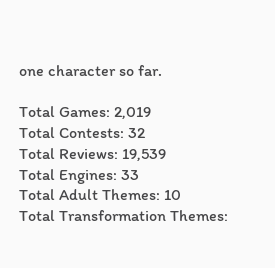one character so far.

Total Games: 2,019
Total Contests: 32
Total Reviews: 19,539
Total Engines: 33
Total Adult Themes: 10
Total Transformation Themes: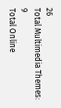26
Total Multimedia Themes: 9
Total Online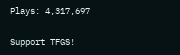Plays: 4,317,697

Support TFGS!